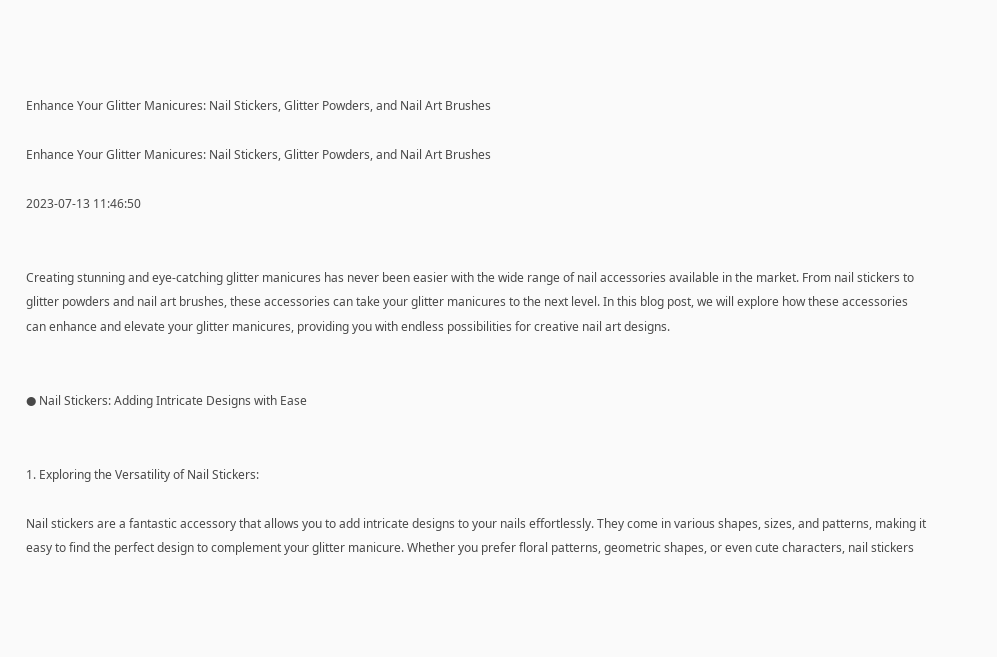Enhance Your Glitter Manicures: Nail Stickers, Glitter Powders, and Nail Art Brushes

Enhance Your Glitter Manicures: Nail Stickers, Glitter Powders, and Nail Art Brushes

2023-07-13 11:46:50


Creating stunning and eye-catching glitter manicures has never been easier with the wide range of nail accessories available in the market. From nail stickers to glitter powders and nail art brushes, these accessories can take your glitter manicures to the next level. In this blog post, we will explore how these accessories can enhance and elevate your glitter manicures, providing you with endless possibilities for creative nail art designs.


● Nail Stickers: Adding Intricate Designs with Ease


1. Exploring the Versatility of Nail Stickers:

Nail stickers are a fantastic accessory that allows you to add intricate designs to your nails effortlessly. They come in various shapes, sizes, and patterns, making it easy to find the perfect design to complement your glitter manicure. Whether you prefer floral patterns, geometric shapes, or even cute characters, nail stickers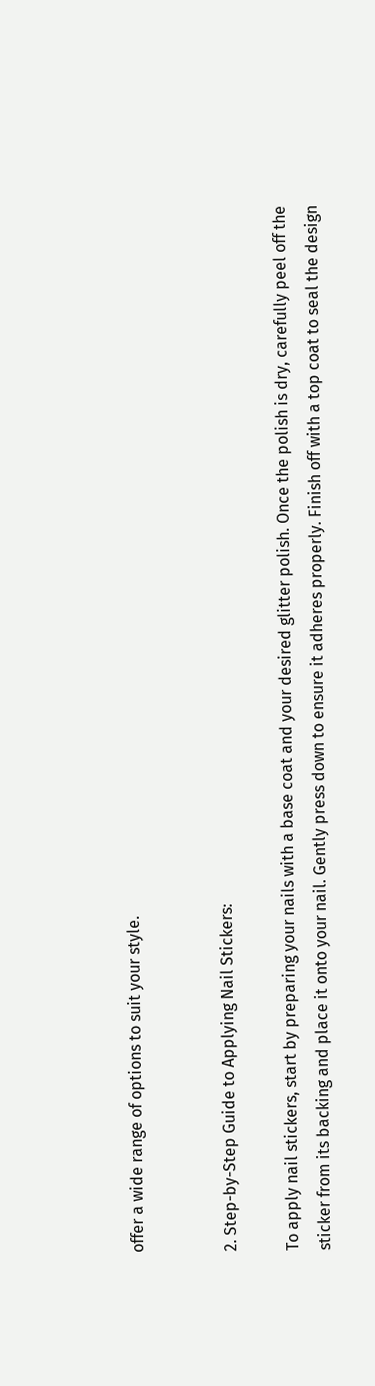offer a wide range of options to suit your style.


2. Step-by-Step Guide to Applying Nail Stickers:

To apply nail stickers, start by preparing your nails with a base coat and your desired glitter polish. Once the polish is dry, carefully peel off the sticker from its backing and place it onto your nail. Gently press down to ensure it adheres properly. Finish off with a top coat to seal the design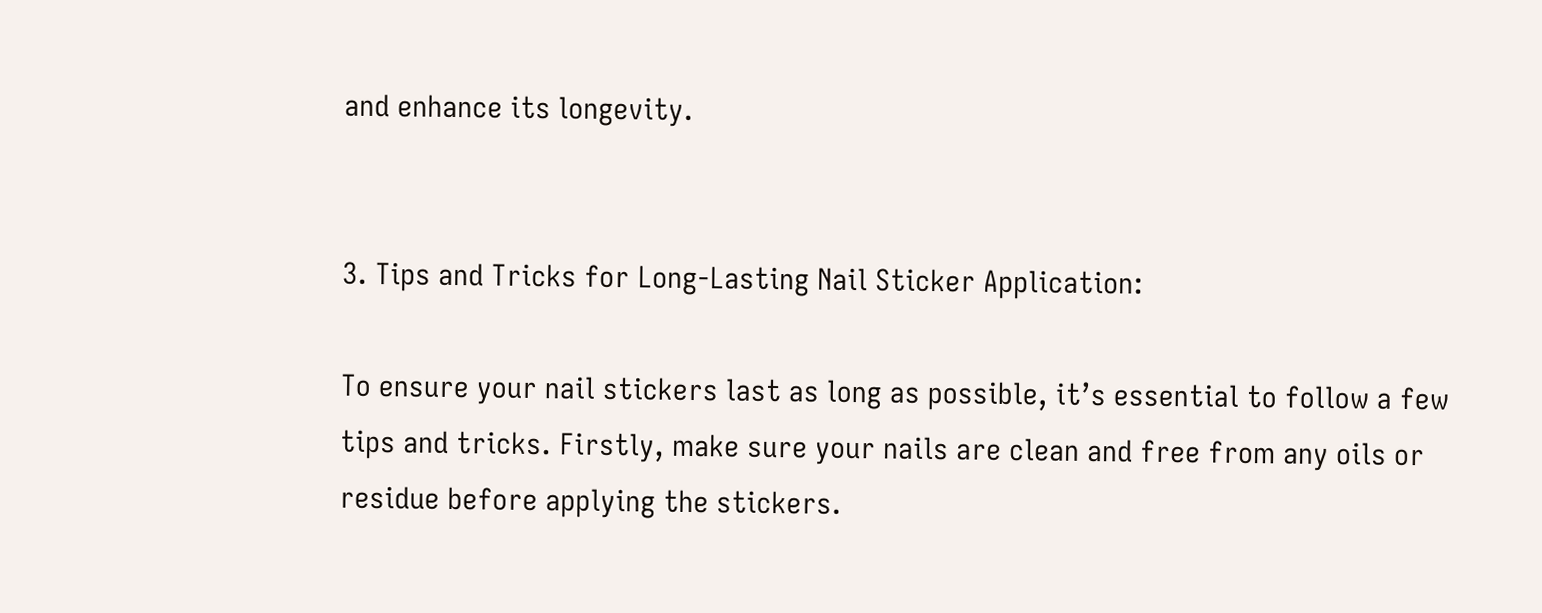and enhance its longevity.


3. Tips and Tricks for Long-Lasting Nail Sticker Application:

To ensure your nail stickers last as long as possible, it’s essential to follow a few tips and tricks. Firstly, make sure your nails are clean and free from any oils or residue before applying the stickers.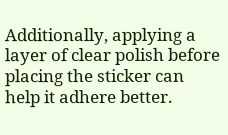Additionally, applying a layer of clear polish before placing the sticker can help it adhere better.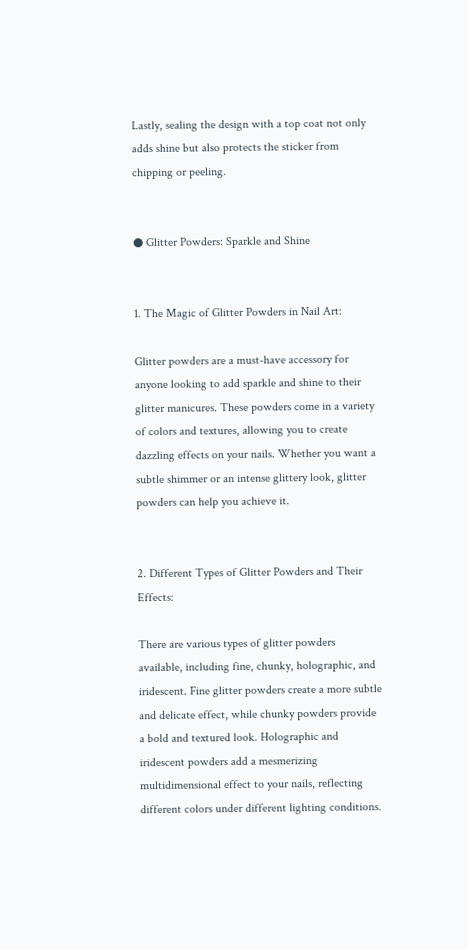Lastly, sealing the design with a top coat not only adds shine but also protects the sticker from chipping or peeling.


● Glitter Powders: Sparkle and Shine


1. The Magic of Glitter Powders in Nail Art:

Glitter powders are a must-have accessory for anyone looking to add sparkle and shine to their glitter manicures. These powders come in a variety of colors and textures, allowing you to create dazzling effects on your nails. Whether you want a subtle shimmer or an intense glittery look, glitter powders can help you achieve it.


2. Different Types of Glitter Powders and Their Effects:

There are various types of glitter powders available, including fine, chunky, holographic, and iridescent. Fine glitter powders create a more subtle and delicate effect, while chunky powders provide a bold and textured look. Holographic and iridescent powders add a mesmerizing multidimensional effect to your nails, reflecting different colors under different lighting conditions.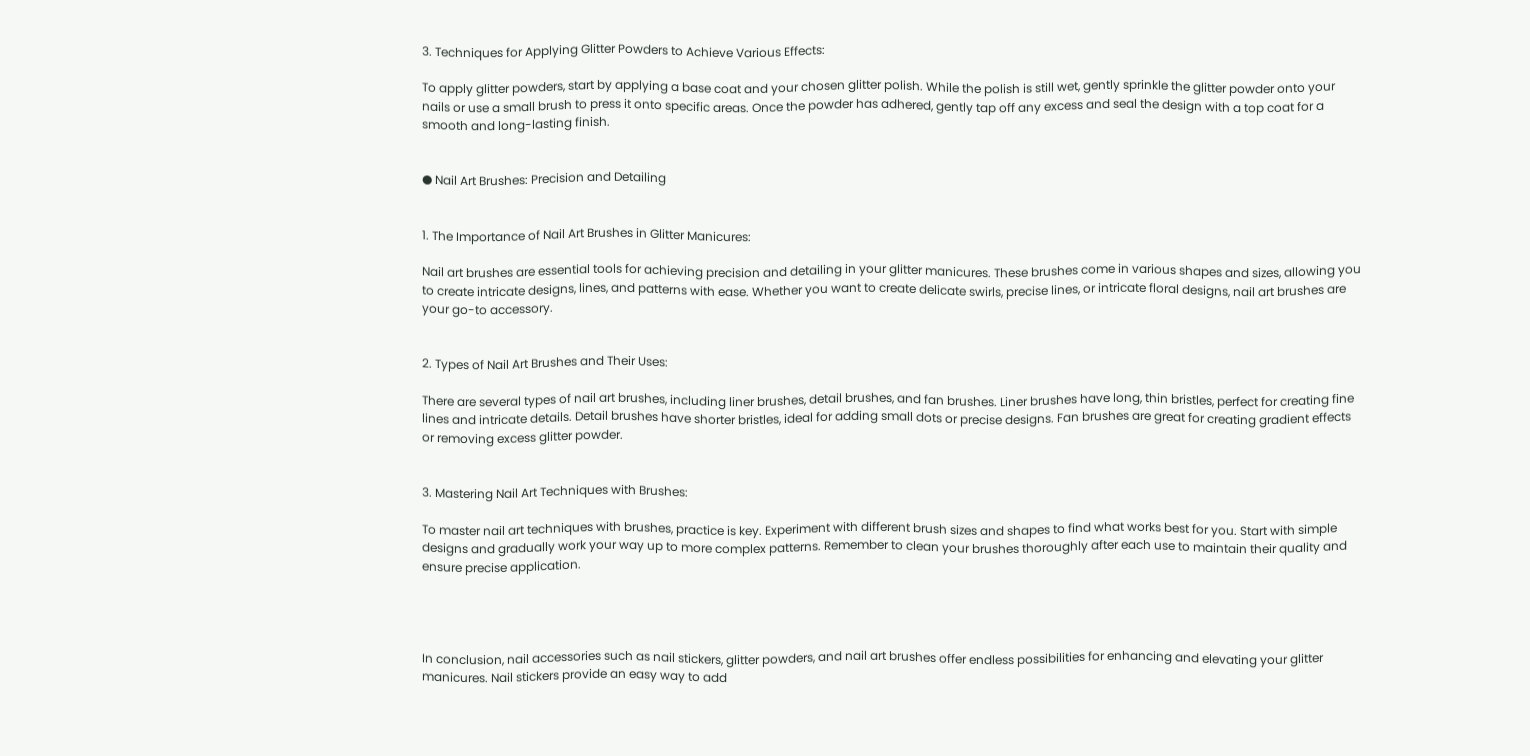3. Techniques for Applying Glitter Powders to Achieve Various Effects:

To apply glitter powders, start by applying a base coat and your chosen glitter polish. While the polish is still wet, gently sprinkle the glitter powder onto your nails or use a small brush to press it onto specific areas. Once the powder has adhered, gently tap off any excess and seal the design with a top coat for a smooth and long-lasting finish.


● Nail Art Brushes: Precision and Detailing


1. The Importance of Nail Art Brushes in Glitter Manicures:

Nail art brushes are essential tools for achieving precision and detailing in your glitter manicures. These brushes come in various shapes and sizes, allowing you to create intricate designs, lines, and patterns with ease. Whether you want to create delicate swirls, precise lines, or intricate floral designs, nail art brushes are your go-to accessory.


2. Types of Nail Art Brushes and Their Uses:

There are several types of nail art brushes, including liner brushes, detail brushes, and fan brushes. Liner brushes have long, thin bristles, perfect for creating fine lines and intricate details. Detail brushes have shorter bristles, ideal for adding small dots or precise designs. Fan brushes are great for creating gradient effects or removing excess glitter powder.


3. Mastering Nail Art Techniques with Brushes:

To master nail art techniques with brushes, practice is key. Experiment with different brush sizes and shapes to find what works best for you. Start with simple designs and gradually work your way up to more complex patterns. Remember to clean your brushes thoroughly after each use to maintain their quality and ensure precise application.




In conclusion, nail accessories such as nail stickers, glitter powders, and nail art brushes offer endless possibilities for enhancing and elevating your glitter manicures. Nail stickers provide an easy way to add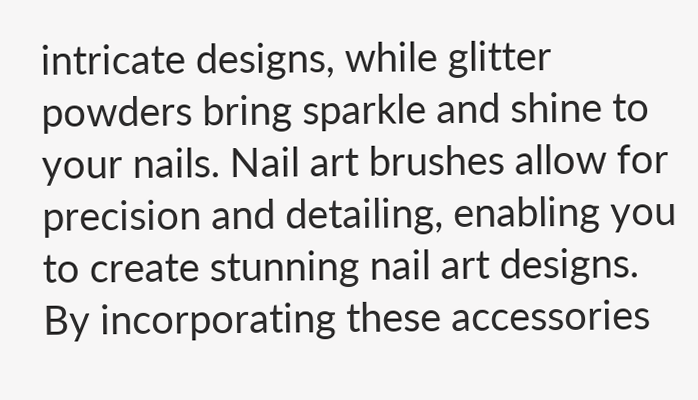intricate designs, while glitter powders bring sparkle and shine to your nails. Nail art brushes allow for precision and detailing, enabling you to create stunning nail art designs. By incorporating these accessories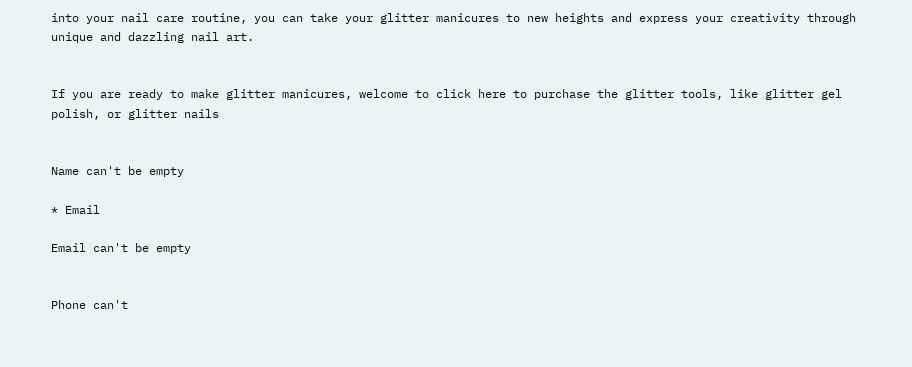into your nail care routine, you can take your glitter manicures to new heights and express your creativity through unique and dazzling nail art.


If you are ready to make glitter manicures, welcome to click here to purchase the glitter tools, like glitter gel polish, or glitter nails


Name can't be empty

* Email

Email can't be empty


Phone can't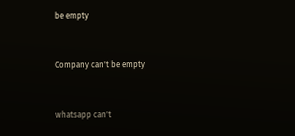be empty


Company can't be empty


whatsapp can't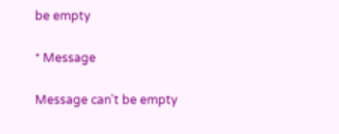be empty

* Message

Message can't be empty